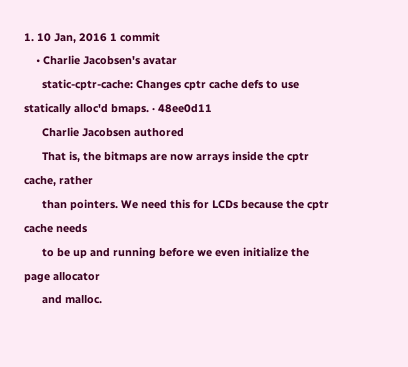1. 10 Jan, 2016 1 commit
    • Charlie Jacobsen's avatar
      static-cptr-cache: Changes cptr cache defs to use statically alloc'd bmaps. · 48ee0d11
      Charlie Jacobsen authored
      That is, the bitmaps are now arrays inside the cptr cache, rather
      than pointers. We need this for LCDs because the cptr cache needs
      to be up and running before we even initialize the page allocator
      and malloc.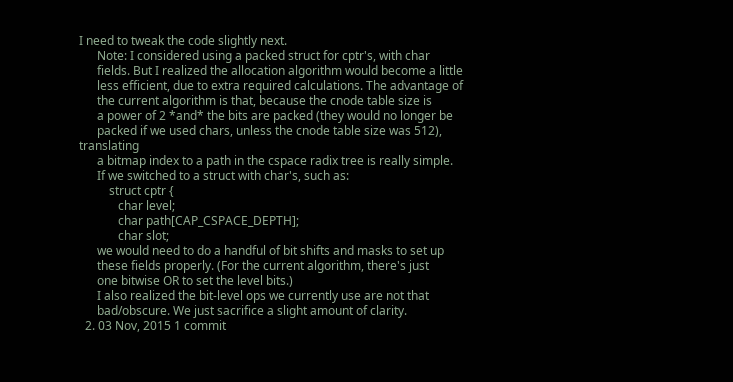I need to tweak the code slightly next.
      Note: I considered using a packed struct for cptr's, with char
      fields. But I realized the allocation algorithm would become a little
      less efficient, due to extra required calculations. The advantage of
      the current algorithm is that, because the cnode table size is
      a power of 2 *and* the bits are packed (they would no longer be
      packed if we used chars, unless the cnode table size was 512), translating
      a bitmap index to a path in the cspace radix tree is really simple.
      If we switched to a struct with char's, such as:
          struct cptr {
             char level;
             char path[CAP_CSPACE_DEPTH];
             char slot;
      we would need to do a handful of bit shifts and masks to set up
      these fields properly. (For the current algorithm, there's just
      one bitwise OR to set the level bits.)
      I also realized the bit-level ops we currently use are not that
      bad/obscure. We just sacrifice a slight amount of clarity.
  2. 03 Nov, 2015 1 commit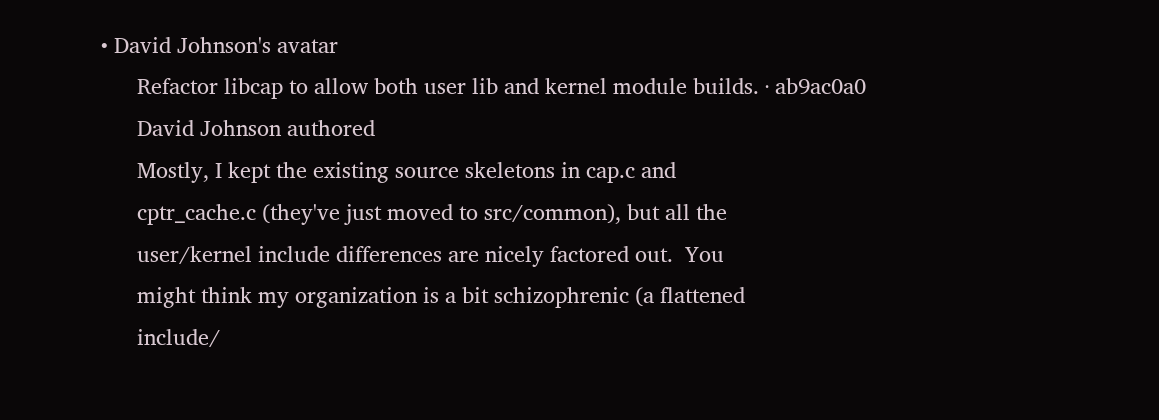• David Johnson's avatar
      Refactor libcap to allow both user lib and kernel module builds. · ab9ac0a0
      David Johnson authored
      Mostly, I kept the existing source skeletons in cap.c and
      cptr_cache.c (they've just moved to src/common), but all the
      user/kernel include differences are nicely factored out.  You
      might think my organization is a bit schizophrenic (a flattened
      include/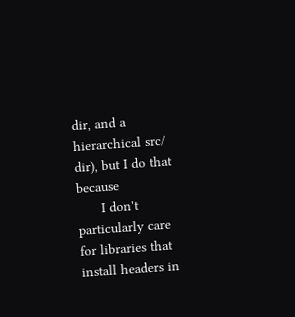dir, and a hierarchical src/ dir), but I do that because
      I don't particularly care for libraries that install headers in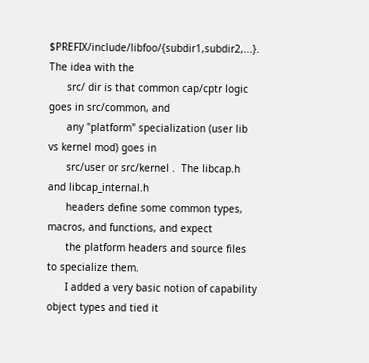$PREFIX/include/libfoo/{subdir1,subdir2,...}.  The idea with the
      src/ dir is that common cap/cptr logic goes in src/common, and
      any "platform" specialization (user lib vs kernel mod) goes in
      src/user or src/kernel .  The libcap.h and libcap_internal.h
      headers define some common types, macros, and functions, and expect
      the platform headers and source files to specialize them.
      I added a very basic notion of capability object types and tied it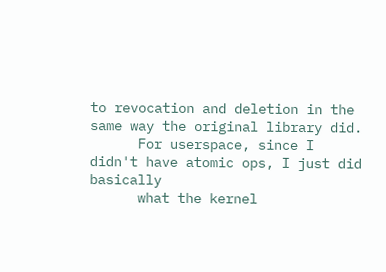to revocation and deletion in the same way the original library did.
      For userspace, since I didn't have atomic ops, I just did basically
      what the kernel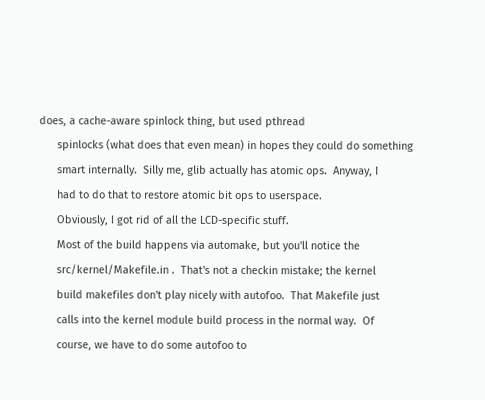does, a cache-aware spinlock thing, but used pthread
      spinlocks (what does that even mean) in hopes they could do something
      smart internally.  Silly me, glib actually has atomic ops.  Anyway, I
      had to do that to restore atomic bit ops to userspace.
      Obviously, I got rid of all the LCD-specific stuff.
      Most of the build happens via automake, but you'll notice the
      src/kernel/Makefile.in .  That's not a checkin mistake; the kernel
      build makefiles don't play nicely with autofoo.  That Makefile just
      calls into the kernel module build process in the normal way.  Of
      course, we have to do some autofoo to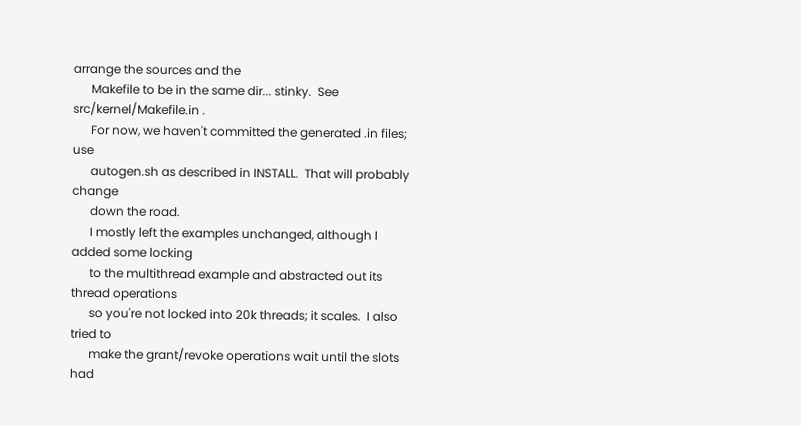arrange the sources and the
      Makefile to be in the same dir... stinky.  See src/kernel/Makefile.in .
      For now, we haven't committed the generated .in files; use
      autogen.sh as described in INSTALL.  That will probably change
      down the road.
      I mostly left the examples unchanged, although I added some locking
      to the multithread example and abstracted out its thread operations
      so you're not locked into 20k threads; it scales.  I also tried to
      make the grant/revoke operations wait until the slots had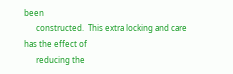been
      constructed.  This extra locking and care has the effect of
      reducing the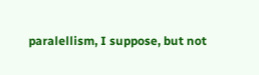paralellism, I suppose, but not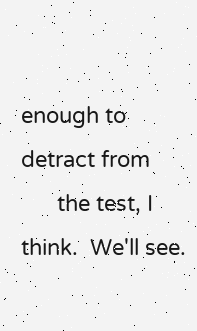enough to detract from
      the test, I think.  We'll see.